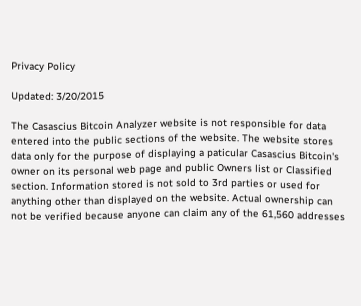Privacy Policy

Updated: 3/20/2015

The Casascius Bitcoin Analyzer website is not responsible for data entered into the public sections of the website. The website stores data only for the purpose of displaying a paticular Casascius Bitcoin's owner on its personal web page and public Owners list or Classified section. Information stored is not sold to 3rd parties or used for anything other than displayed on the website. Actual ownership can not be verified because anyone can claim any of the 61,560 addresses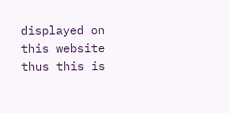displayed on this website thus this is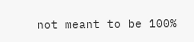not meant to be 100%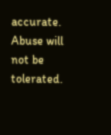accurate. Abuse will not be tolerated.